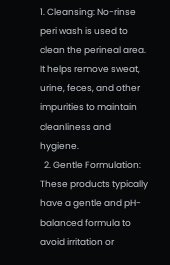1. Cleansing: No-rinse peri wash is used to clean the perineal area. It helps remove sweat, urine, feces, and other impurities to maintain cleanliness and hygiene.
  2. Gentle Formulation: These products typically have a gentle and pH-balanced formula to avoid irritation or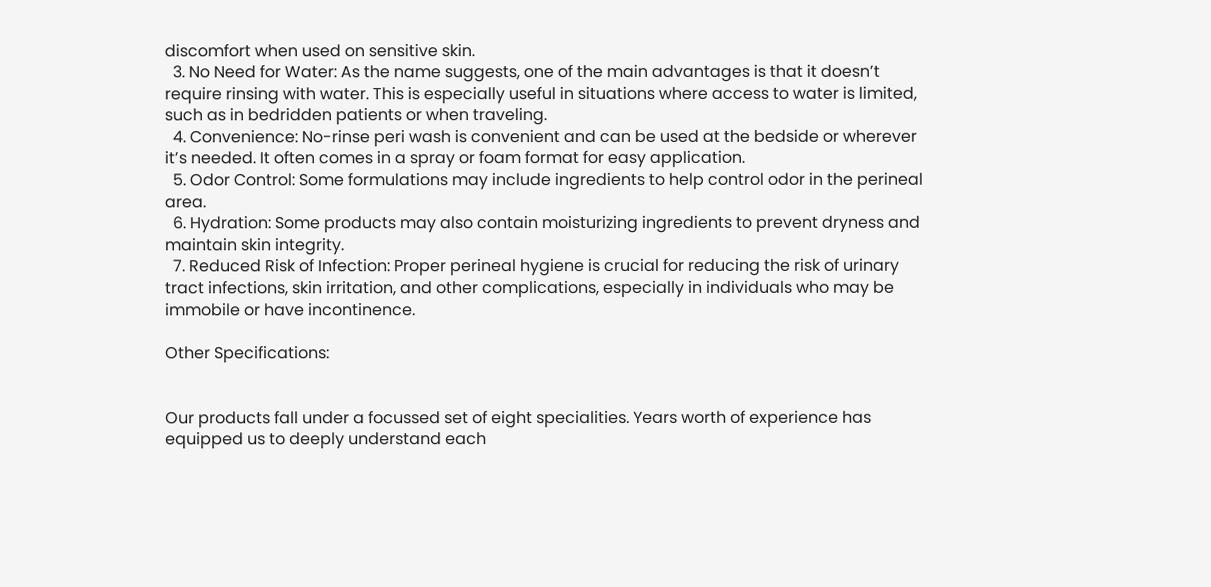discomfort when used on sensitive skin.
  3. No Need for Water: As the name suggests, one of the main advantages is that it doesn’t require rinsing with water. This is especially useful in situations where access to water is limited, such as in bedridden patients or when traveling.
  4. Convenience: No-rinse peri wash is convenient and can be used at the bedside or wherever it’s needed. It often comes in a spray or foam format for easy application.
  5. Odor Control: Some formulations may include ingredients to help control odor in the perineal area.
  6. Hydration: Some products may also contain moisturizing ingredients to prevent dryness and maintain skin integrity.
  7. Reduced Risk of Infection: Proper perineal hygiene is crucial for reducing the risk of urinary tract infections, skin irritation, and other complications, especially in individuals who may be immobile or have incontinence.

Other Specifications:


Our products fall under a focussed set of eight specialities. Years worth of experience has equipped us to deeply understand each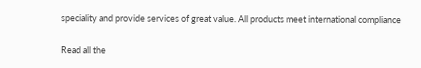speciality and provide services of great value. All products meet international compliance

Read all the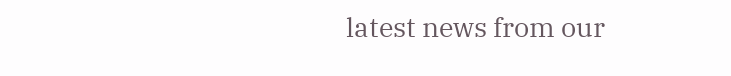latest news from our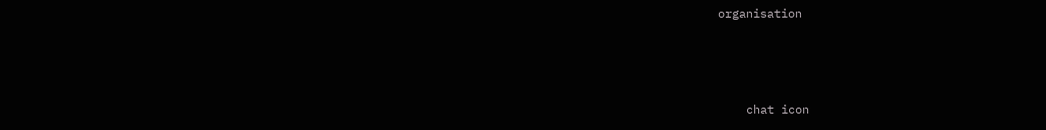organisation



    chat icon